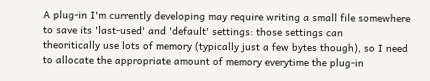A plug-in I'm currently developing may require writing a small file somewhere
to save its 'last-used' and 'default' settings: those settings can
theoritically use lots of memory (typically just a few bytes though), so I need
to allocate the appropriate amount of memory everytime the plug-in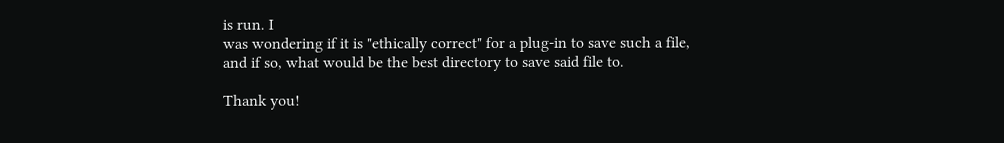is run. I
was wondering if it is "ethically correct" for a plug-in to save such a file,
and if so, what would be the best directory to save said file to.

Thank you!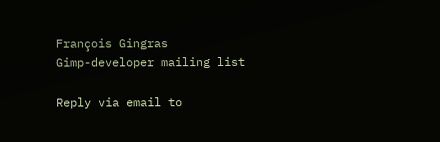François Gingras
Gimp-developer mailing list

Reply via email to